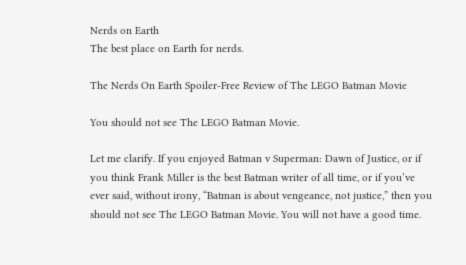Nerds on Earth
The best place on Earth for nerds.

The Nerds On Earth Spoiler-Free Review of The LEGO Batman Movie

You should not see The LEGO Batman Movie.

Let me clarify. If you enjoyed Batman v Superman: Dawn of Justice, or if you think Frank Miller is the best Batman writer of all time, or if you’ve ever said, without irony, “Batman is about vengeance, not justice,” then you should not see The LEGO Batman Movie. You will not have a good time.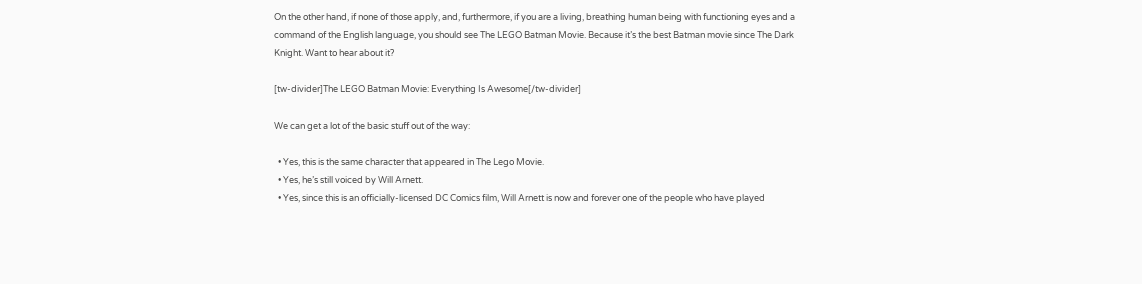On the other hand, if none of those apply, and, furthermore, if you are a living, breathing human being with functioning eyes and a command of the English language, you should see The LEGO Batman Movie. Because it’s the best Batman movie since The Dark Knight. Want to hear about it?

[tw-divider]The LEGO Batman Movie: Everything Is Awesome[/tw-divider]

We can get a lot of the basic stuff out of the way:

  • Yes, this is the same character that appeared in The Lego Movie.
  • Yes, he’s still voiced by Will Arnett.
  • Yes, since this is an officially-licensed DC Comics film, Will Arnett is now and forever one of the people who have played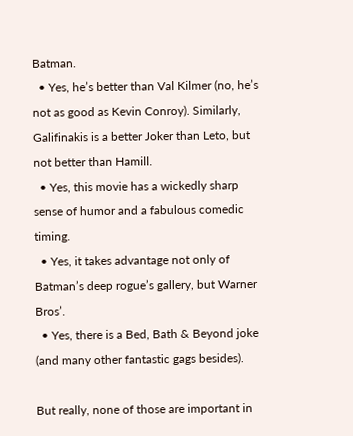Batman.
  • Yes, he’s better than Val Kilmer (no, he’s not as good as Kevin Conroy). Similarly, Galifinakis is a better Joker than Leto, but not better than Hamill.
  • Yes, this movie has a wickedly sharp sense of humor and a fabulous comedic timing.
  • Yes, it takes advantage not only of Batman’s deep rogue’s gallery, but Warner Bros’.
  • Yes, there is a Bed, Bath & Beyond joke (and many other fantastic gags besides).

But really, none of those are important in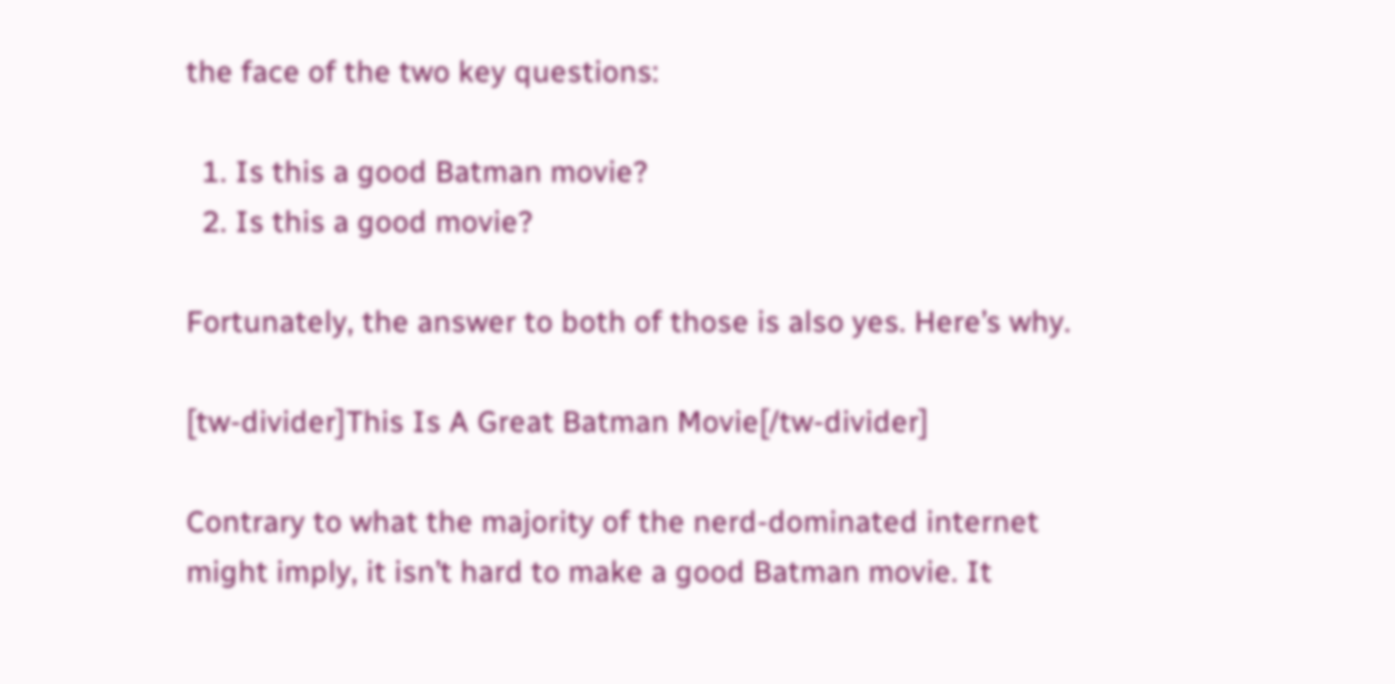the face of the two key questions:

  1. Is this a good Batman movie?
  2. Is this a good movie?

Fortunately, the answer to both of those is also yes. Here’s why.

[tw-divider]This Is A Great Batman Movie[/tw-divider]

Contrary to what the majority of the nerd-dominated internet might imply, it isn’t hard to make a good Batman movie. It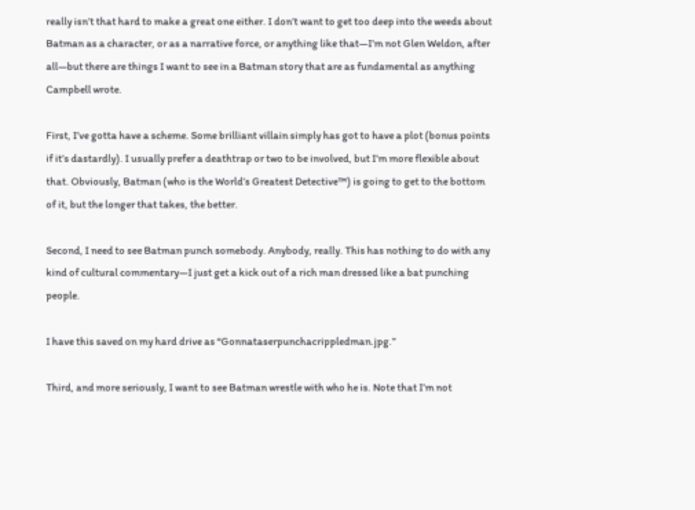really isn’t that hard to make a great one either. I don’t want to get too deep into the weeds about Batman as a character, or as a narrative force, or anything like that—I’m not Glen Weldon, after all—but there are things I want to see in a Batman story that are as fundamental as anything Campbell wrote.

First, I’ve gotta have a scheme. Some brilliant villain simply has got to have a plot (bonus points if it’s dastardly). I usually prefer a deathtrap or two to be involved, but I’m more flexible about that. Obviously, Batman (who is the World’s Greatest Detective™) is going to get to the bottom of it, but the longer that takes, the better.

Second, I need to see Batman punch somebody. Anybody, really. This has nothing to do with any kind of cultural commentary—I just get a kick out of a rich man dressed like a bat punching people.

I have this saved on my hard drive as “Gonnataserpunchacrippledman.jpg.”

Third, and more seriously, I want to see Batman wrestle with who he is. Note that I’m not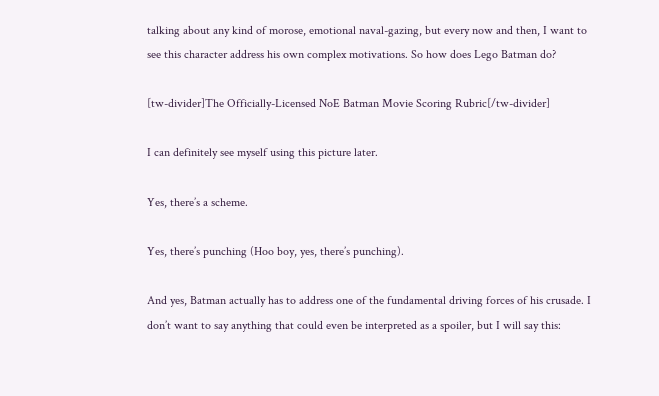talking about any kind of morose, emotional naval-gazing, but every now and then, I want to see this character address his own complex motivations. So how does Lego Batman do?

[tw-divider]The Officially-Licensed NoE Batman Movie Scoring Rubric[/tw-divider]

I can definitely see myself using this picture later.

Yes, there’s a scheme.

Yes, there’s punching (Hoo boy, yes, there’s punching).

And yes, Batman actually has to address one of the fundamental driving forces of his crusade. I don’t want to say anything that could even be interpreted as a spoiler, but I will say this: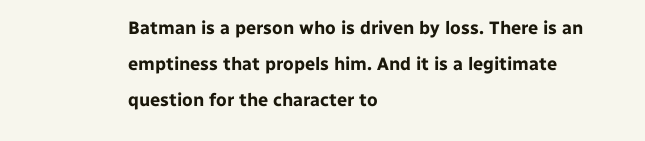Batman is a person who is driven by loss. There is an emptiness that propels him. And it is a legitimate question for the character to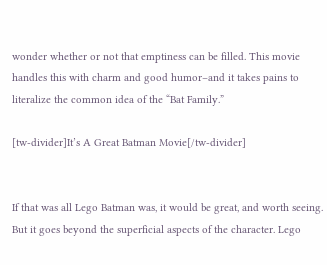wonder whether or not that emptiness can be filled. This movie handles this with charm and good humor–and it takes pains to literalize the common idea of the “Bat Family.”

[tw-divider]It’s A Great Batman Movie[/tw-divider]


If that was all Lego Batman was, it would be great, and worth seeing. But it goes beyond the superficial aspects of the character. Lego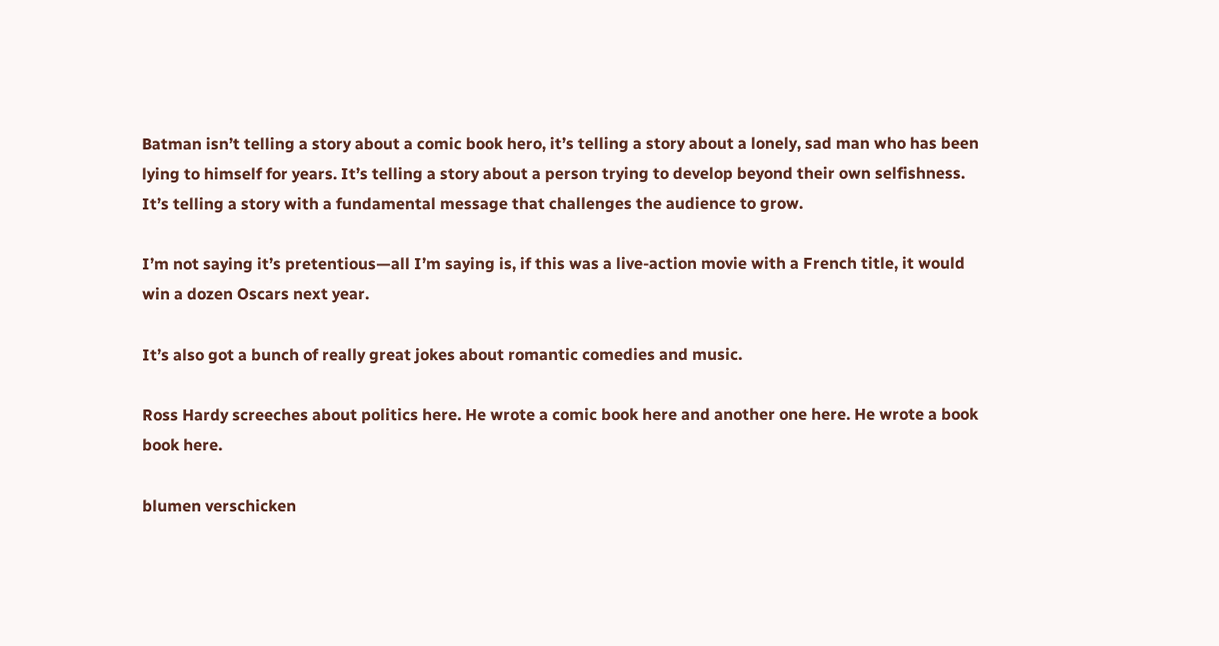Batman isn’t telling a story about a comic book hero, it’s telling a story about a lonely, sad man who has been lying to himself for years. It’s telling a story about a person trying to develop beyond their own selfishness. It’s telling a story with a fundamental message that challenges the audience to grow.

I’m not saying it’s pretentious—all I’m saying is, if this was a live-action movie with a French title, it would win a dozen Oscars next year.

It’s also got a bunch of really great jokes about romantic comedies and music.

Ross Hardy screeches about politics here. He wrote a comic book here and another one here. He wrote a book book here.

blumen verschicken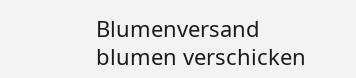Blumenversand
blumen verschicken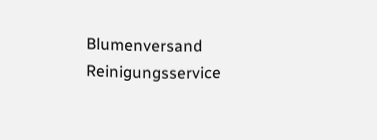Blumenversand
Reinigungsservice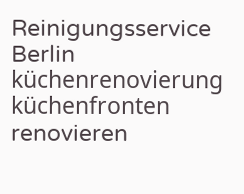Reinigungsservice Berlin
küchenrenovierung küchenfronten renovieren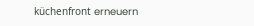küchenfront erneuern